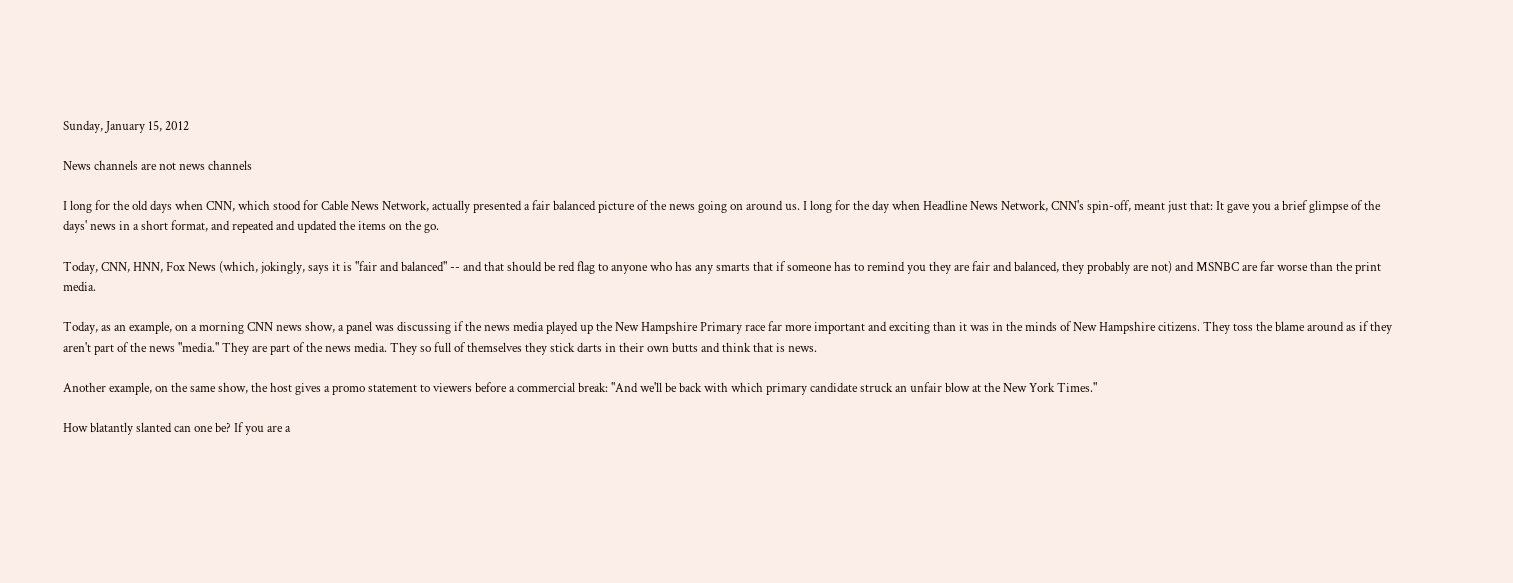Sunday, January 15, 2012

News channels are not news channels

I long for the old days when CNN, which stood for Cable News Network, actually presented a fair balanced picture of the news going on around us. I long for the day when Headline News Network, CNN's spin-off, meant just that: It gave you a brief glimpse of the days' news in a short format, and repeated and updated the items on the go.

Today, CNN, HNN, Fox News (which, jokingly, says it is "fair and balanced" -- and that should be red flag to anyone who has any smarts that if someone has to remind you they are fair and balanced, they probably are not) and MSNBC are far worse than the print media.

Today, as an example, on a morning CNN news show, a panel was discussing if the news media played up the New Hampshire Primary race far more important and exciting than it was in the minds of New Hampshire citizens. They toss the blame around as if they aren't part of the news "media." They are part of the news media. They so full of themselves they stick darts in their own butts and think that is news.

Another example, on the same show, the host gives a promo statement to viewers before a commercial break: "And we'll be back with which primary candidate struck an unfair blow at the New York Times."

How blatantly slanted can one be? If you are a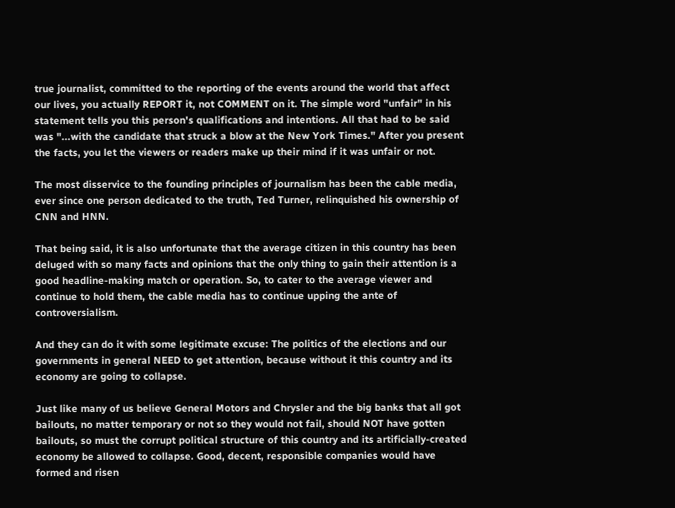true journalist, committed to the reporting of the events around the world that affect our lives, you actually REPORT it, not COMMENT on it. The simple word "unfair" in his statement tells you this person's qualifications and intentions. All that had to be said was "...with the candidate that struck a blow at the New York Times." After you present the facts, you let the viewers or readers make up their mind if it was unfair or not.

The most disservice to the founding principles of journalism has been the cable media, ever since one person dedicated to the truth, Ted Turner, relinquished his ownership of CNN and HNN.

That being said, it is also unfortunate that the average citizen in this country has been deluged with so many facts and opinions that the only thing to gain their attention is a good headline-making match or operation. So, to cater to the average viewer and continue to hold them, the cable media has to continue upping the ante of controversialism.

And they can do it with some legitimate excuse: The politics of the elections and our governments in general NEED to get attention, because without it this country and its economy are going to collapse.

Just like many of us believe General Motors and Chrysler and the big banks that all got bailouts, no matter temporary or not so they would not fail, should NOT have gotten bailouts, so must the corrupt political structure of this country and its artificially-created economy be allowed to collapse. Good, decent, responsible companies would have formed and risen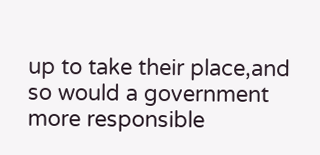up to take their place,and so would a government more responsible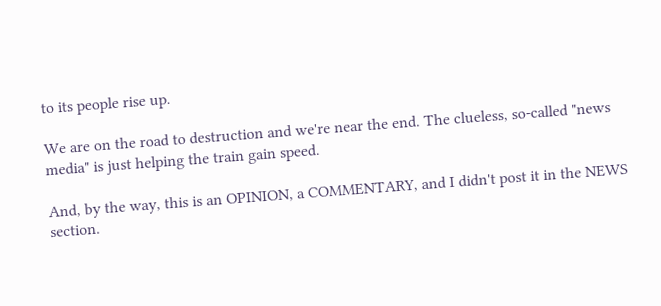to its people rise up.

We are on the road to destruction and we're near the end. The clueless, so-called "news media" is just helping the train gain speed.

And, by the way, this is an OPINION, a COMMENTARY, and I didn't post it in the NEWS section.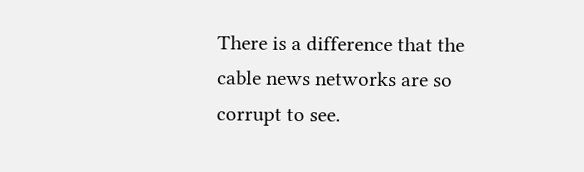There is a difference that the cable news networks are so corrupt to see.